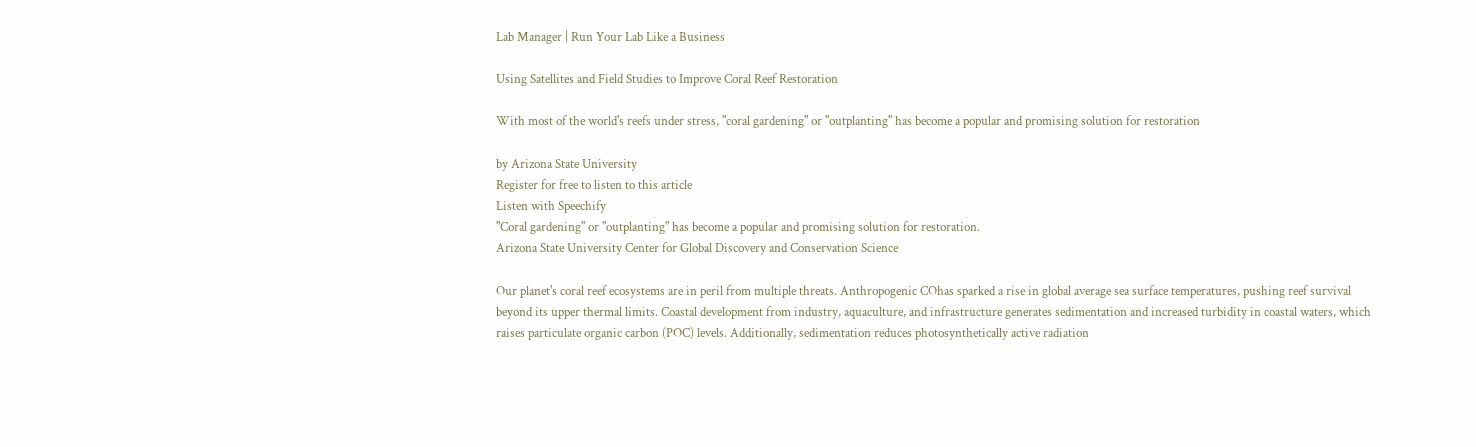Lab Manager | Run Your Lab Like a Business

Using Satellites and Field Studies to Improve Coral Reef Restoration

With most of the world's reefs under stress, "coral gardening" or "outplanting" has become a popular and promising solution for restoration

by Arizona State University
Register for free to listen to this article
Listen with Speechify
"Coral gardening" or "outplanting" has become a popular and promising solution for restoration.
Arizona State University Center for Global Discovery and Conservation Science

Our planet's coral reef ecosystems are in peril from multiple threats. Anthropogenic COhas sparked a rise in global average sea surface temperatures, pushing reef survival beyond its upper thermal limits. Coastal development from industry, aquaculture, and infrastructure generates sedimentation and increased turbidity in coastal waters, which raises particulate organic carbon (POC) levels. Additionally, sedimentation reduces photosynthetically active radiation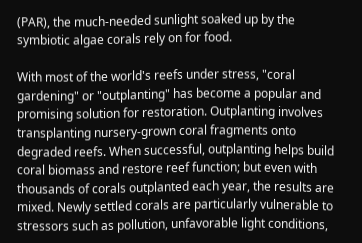(PAR), the much-needed sunlight soaked up by the symbiotic algae corals rely on for food.

With most of the world's reefs under stress, "coral gardening" or "outplanting" has become a popular and promising solution for restoration. Outplanting involves transplanting nursery-grown coral fragments onto degraded reefs. When successful, outplanting helps build coral biomass and restore reef function; but even with thousands of corals outplanted each year, the results are mixed. Newly settled corals are particularly vulnerable to stressors such as pollution, unfavorable light conditions,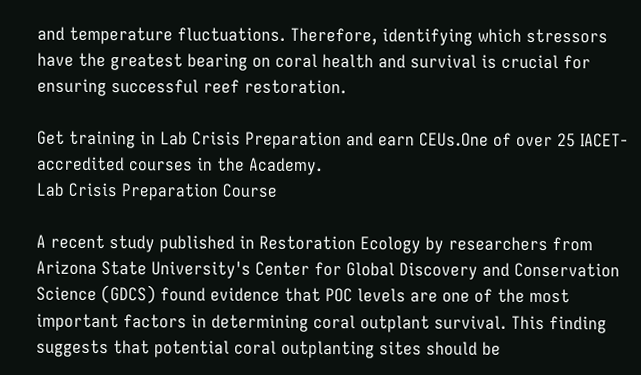and temperature fluctuations. Therefore, identifying which stressors have the greatest bearing on coral health and survival is crucial for ensuring successful reef restoration.

Get training in Lab Crisis Preparation and earn CEUs.One of over 25 IACET-accredited courses in the Academy.
Lab Crisis Preparation Course

A recent study published in Restoration Ecology by researchers from Arizona State University's Center for Global Discovery and Conservation Science (GDCS) found evidence that POC levels are one of the most important factors in determining coral outplant survival. This finding suggests that potential coral outplanting sites should be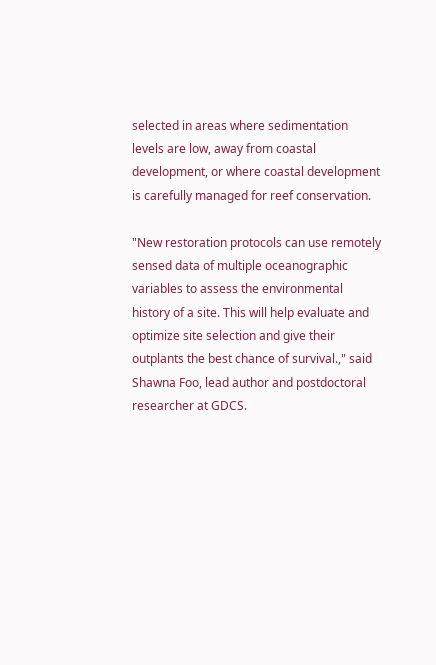selected in areas where sedimentation levels are low, away from coastal development, or where coastal development is carefully managed for reef conservation.

"New restoration protocols can use remotely sensed data of multiple oceanographic variables to assess the environmental history of a site. This will help evaluate and optimize site selection and give their outplants the best chance of survival.," said Shawna Foo, lead author and postdoctoral researcher at GDCS.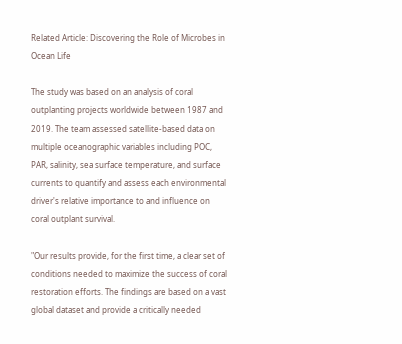Related Article: Discovering the Role of Microbes in Ocean Life

The study was based on an analysis of coral outplanting projects worldwide between 1987 and 2019. The team assessed satellite-based data on multiple oceanographic variables including POC, PAR, salinity, sea surface temperature, and surface currents to quantify and assess each environmental driver's relative importance to and influence on coral outplant survival.

"Our results provide, for the first time, a clear set of conditions needed to maximize the success of coral restoration efforts. The findings are based on a vast global dataset and provide a critically needed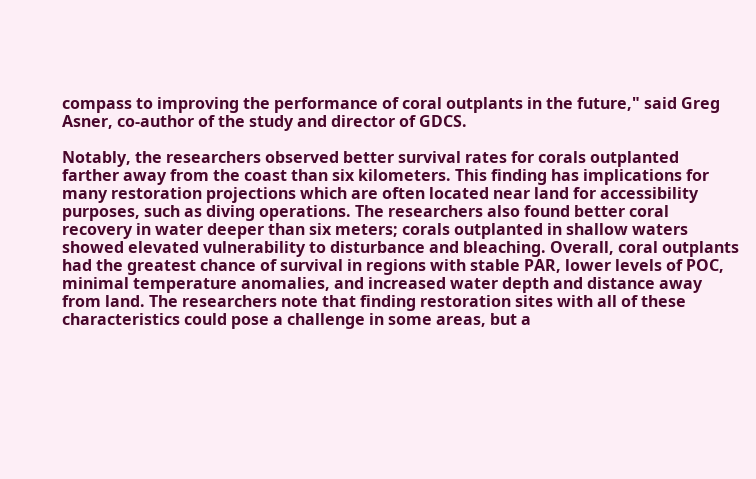compass to improving the performance of coral outplants in the future," said Greg Asner, co-author of the study and director of GDCS.

Notably, the researchers observed better survival rates for corals outplanted farther away from the coast than six kilometers. This finding has implications for many restoration projections which are often located near land for accessibility purposes, such as diving operations. The researchers also found better coral recovery in water deeper than six meters; corals outplanted in shallow waters showed elevated vulnerability to disturbance and bleaching. Overall, coral outplants had the greatest chance of survival in regions with stable PAR, lower levels of POC, minimal temperature anomalies, and increased water depth and distance away from land. The researchers note that finding restoration sites with all of these characteristics could pose a challenge in some areas, but a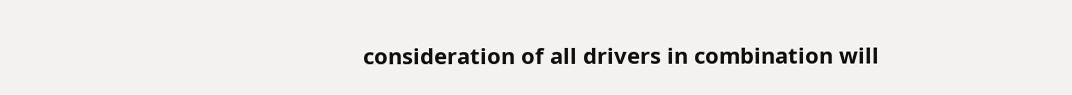consideration of all drivers in combination will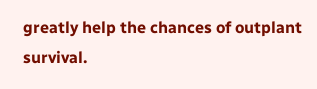greatly help the chances of outplant survival.